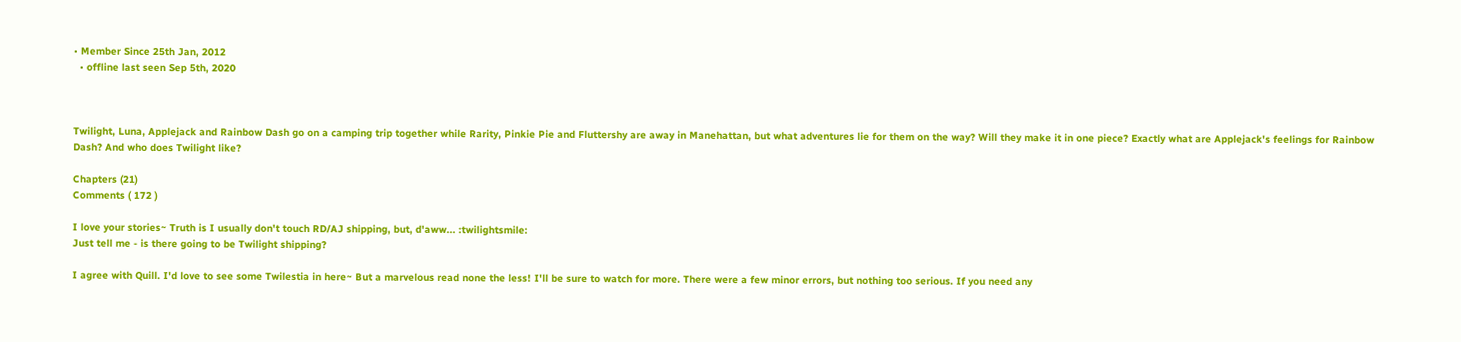• Member Since 25th Jan, 2012
  • offline last seen Sep 5th, 2020



Twilight, Luna, Applejack and Rainbow Dash go on a camping trip together while Rarity, Pinkie Pie and Fluttershy are away in Manehattan, but what adventures lie for them on the way? Will they make it in one piece? Exactly what are Applejack's feelings for Rainbow Dash? And who does Twilight like?

Chapters (21)
Comments ( 172 )

I love your stories~ Truth is I usually don't touch RD/AJ shipping, but, d'aww... :twilightsmile:
Just tell me - is there going to be Twilight shipping?

I agree with Quill. I'd love to see some Twilestia in here~ But a marvelous read none the less! I'll be sure to watch for more. There were a few minor errors, but nothing too serious. If you need any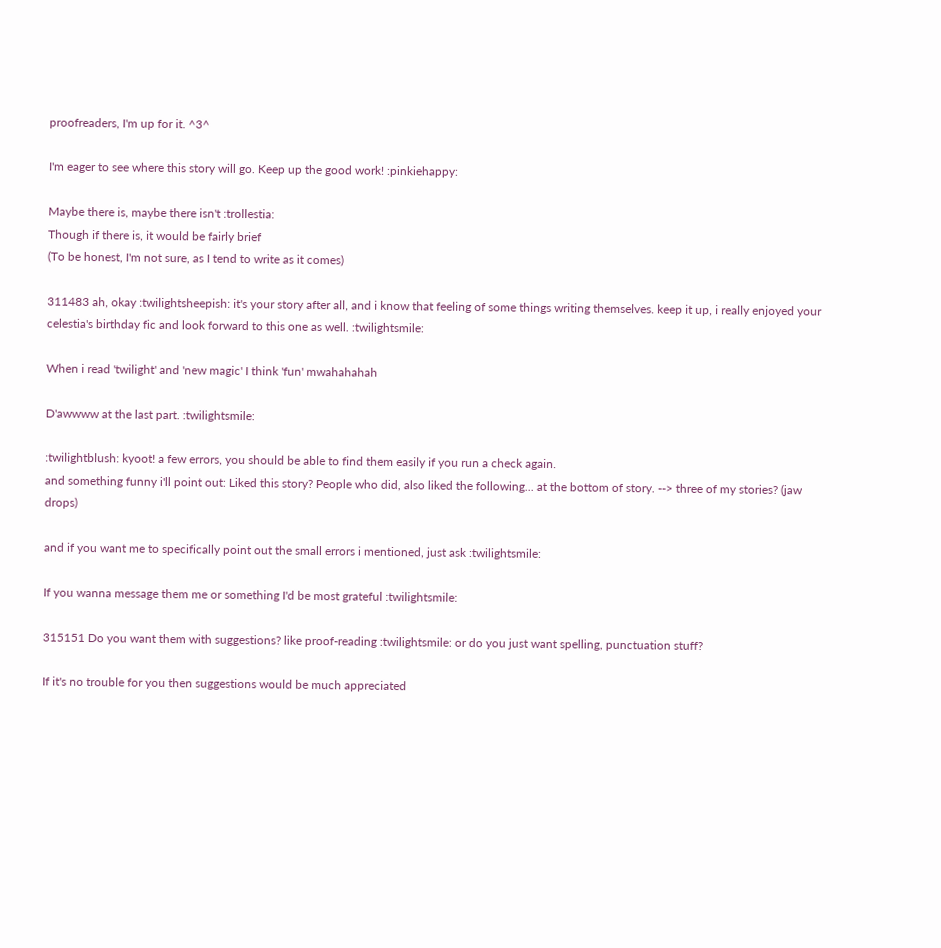proofreaders, I'm up for it. ^3^

I'm eager to see where this story will go. Keep up the good work! :pinkiehappy:

Maybe there is, maybe there isn't :trollestia:
Though if there is, it would be fairly brief
(To be honest, I'm not sure, as I tend to write as it comes)

311483 ah, okay :twilightsheepish: it's your story after all, and i know that feeling of some things writing themselves. keep it up, i really enjoyed your celestia's birthday fic and look forward to this one as well. :twilightsmile:

When i read 'twilight' and 'new magic' I think 'fun' mwahahahah

D'awwww at the last part. :twilightsmile:

:twilightblush: kyoot! a few errors, you should be able to find them easily if you run a check again.
and something funny i'll point out: Liked this story? People who did, also liked the following... at the bottom of story. --> three of my stories? (jaw drops)

and if you want me to specifically point out the small errors i mentioned, just ask :twilightsmile:

If you wanna message them me or something I'd be most grateful :twilightsmile:

315151 Do you want them with suggestions? like proof-reading :twilightsmile: or do you just want spelling, punctuation stuff?

If it's no trouble for you then suggestions would be much appreciated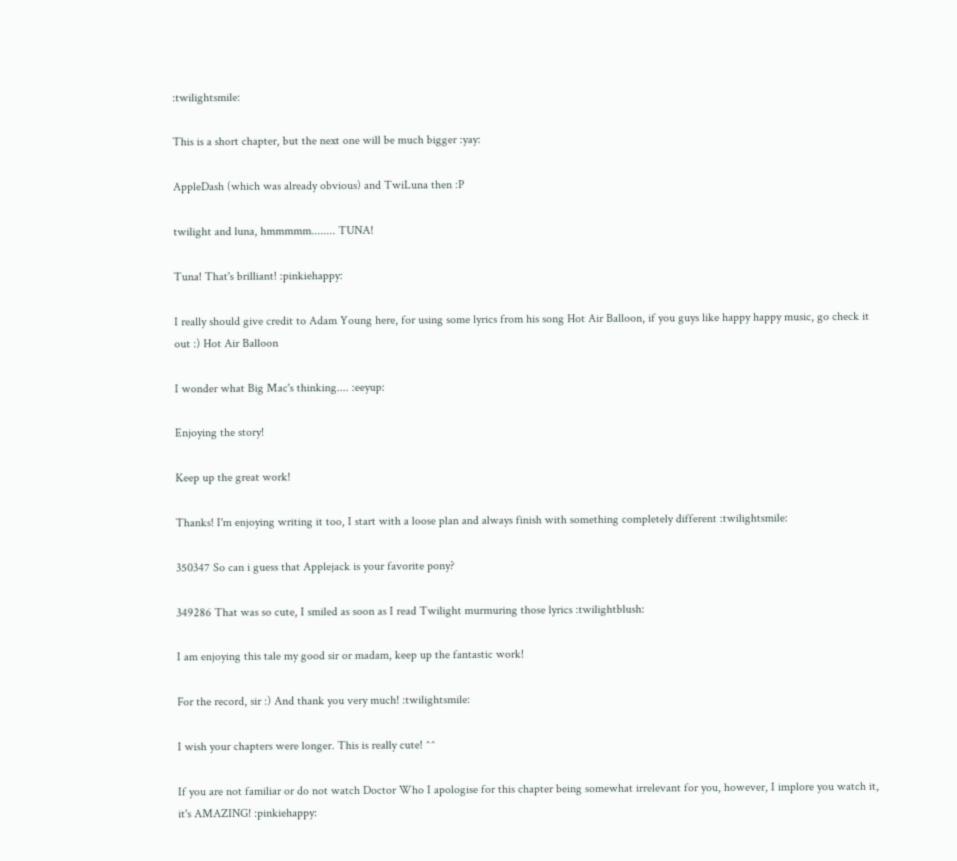:twilightsmile:

This is a short chapter, but the next one will be much bigger :yay:

AppleDash (which was already obvious) and TwiLuna then :P

twilight and luna, hmmmmm........ TUNA!

Tuna! That's brilliant! :pinkiehappy:

I really should give credit to Adam Young here, for using some lyrics from his song Hot Air Balloon, if you guys like happy happy music, go check it out :) Hot Air Balloon

I wonder what Big Mac's thinking.... :eeyup:

Enjoying the story!

Keep up the great work!

Thanks! I'm enjoying writing it too, I start with a loose plan and always finish with something completely different :twilightsmile:

350347 So can i guess that Applejack is your favorite pony?

349286 That was so cute, I smiled as soon as I read Twilight murmuring those lyrics :twilightblush:

I am enjoying this tale my good sir or madam, keep up the fantastic work!

For the record, sir :) And thank you very much! :twilightsmile:

I wish your chapters were longer. This is really cute! ^^

If you are not familiar or do not watch Doctor Who I apologise for this chapter being somewhat irrelevant for you, however, I implore you watch it, it's AMAZING! :pinkiehappy: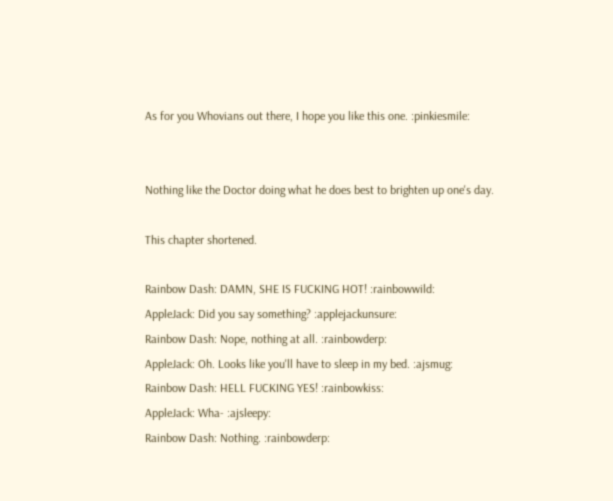As for you Whovians out there, I hope you like this one. :pinkiesmile:


Nothing like the Doctor doing what he does best to brighten up one's day.

This chapter shortened.

Rainbow Dash: DAMN, SHE IS FUCKING HOT! :rainbowwild:
AppleJack: Did you say something? :applejackunsure:
Rainbow Dash: Nope, nothing at all. :rainbowderp:
AppleJack: Oh. Looks like you'll have to sleep in my bed. :ajsmug:
Rainbow Dash: HELL FUCKING YES! :rainbowkiss:
AppleJack: Wha- :ajsleepy:
Rainbow Dash: Nothing. :rainbowderp: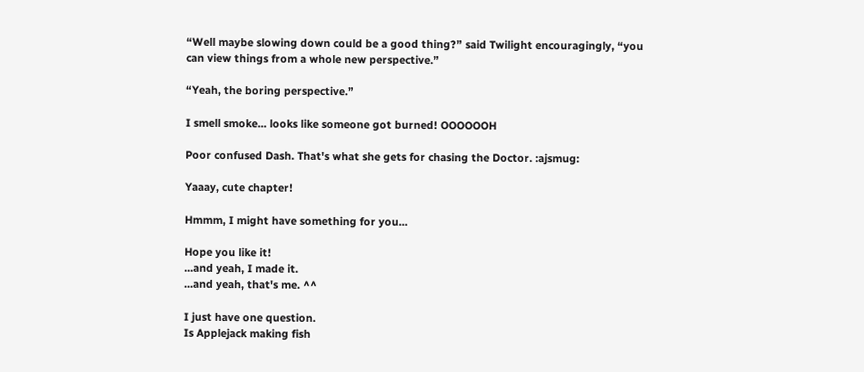“Well maybe slowing down could be a good thing?” said Twilight encouragingly, “you can view things from a whole new perspective.”

“Yeah, the boring perspective.”

I smell smoke... looks like someone got burned! OOOOOOH

Poor confused Dash. That's what she gets for chasing the Doctor. :ajsmug:

Yaaay, cute chapter!

Hmmm, I might have something for you...

Hope you like it!
...and yeah, I made it.
...and yeah, that's me. ^^

I just have one question.
Is Applejack making fish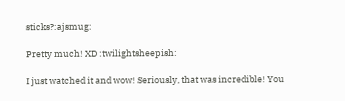sticks?:ajsmug:

Pretty much! XD :twilightsheepish:

I just watched it and wow! Seriously, that was incredible! You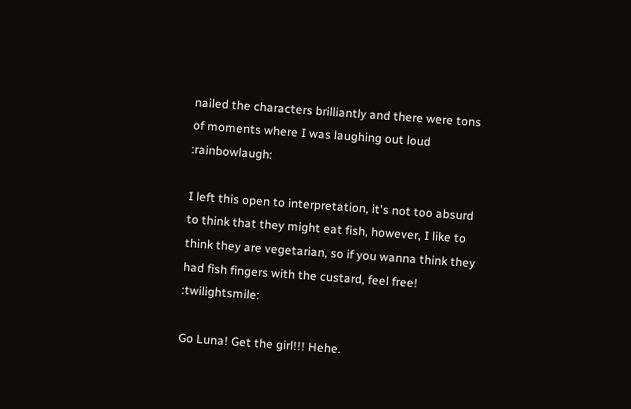nailed the characters brilliantly and there were tons of moments where I was laughing out loud :rainbowlaugh:

I left this open to interpretation, it's not too absurd to think that they might eat fish, however, I like to think they are vegetarian, so if you wanna think they had fish fingers with the custard, feel free! :twilightsmile:

Go Luna! Get the girl!!! Hehe.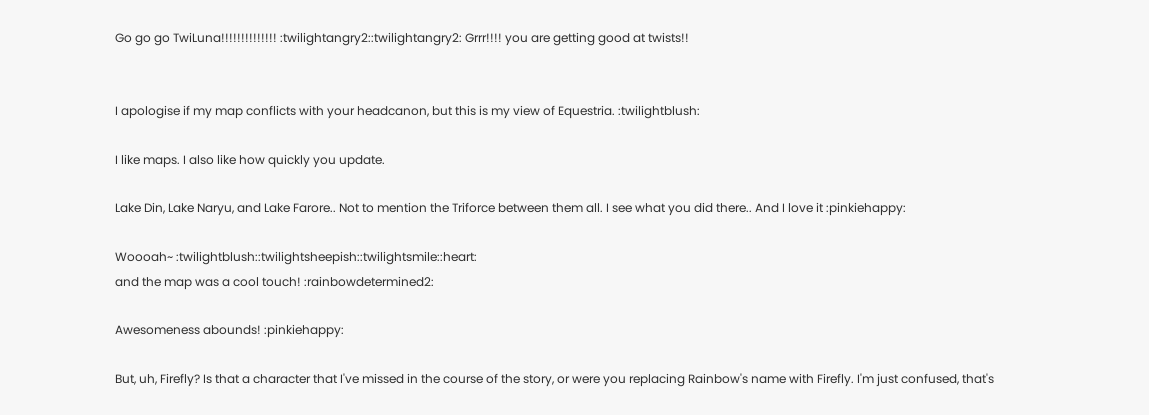Go go go TwiLuna!!!!!!!!!!!!!! :twilightangry2::twilightangry2: Grrr!!!! you are getting good at twists!!


I apologise if my map conflicts with your headcanon, but this is my view of Equestria. :twilightblush:

I like maps. I also like how quickly you update.

Lake Din, Lake Naryu, and Lake Farore.. Not to mention the Triforce between them all. I see what you did there.. And I love it :pinkiehappy:

Woooah~ :twilightblush::twilightsheepish::twilightsmile::heart:
and the map was a cool touch! :rainbowdetermined2:

Awesomeness abounds! :pinkiehappy:

But, uh, Firefly? Is that a character that I've missed in the course of the story, or were you replacing Rainbow's name with Firefly. I'm just confused, that's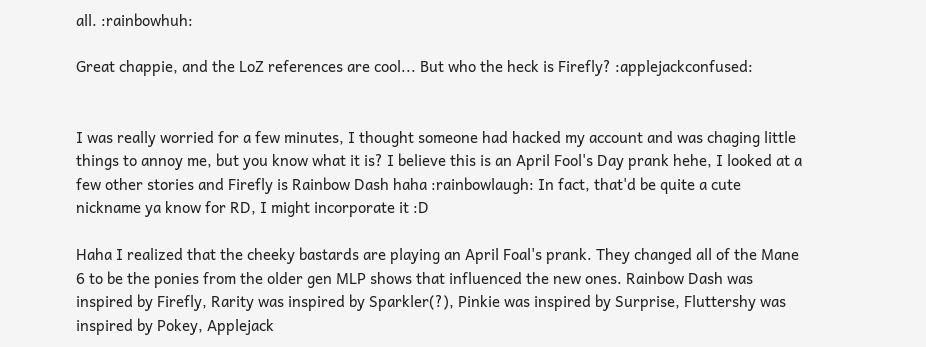all. :rainbowhuh:

Great chappie, and the LoZ references are cool... But who the heck is Firefly? :applejackconfused:


I was really worried for a few minutes, I thought someone had hacked my account and was chaging little things to annoy me, but you know what it is? I believe this is an April Fool's Day prank hehe, I looked at a few other stories and Firefly is Rainbow Dash haha :rainbowlaugh: In fact, that'd be quite a cute nickname ya know for RD, I might incorporate it :D

Haha I realized that the cheeky bastards are playing an April Foal's prank. They changed all of the Mane 6 to be the ponies from the older gen MLP shows that influenced the new ones. Rainbow Dash was inspired by Firefly, Rarity was inspired by Sparkler(?), Pinkie was inspired by Surprise, Fluttershy was inspired by Pokey, Applejack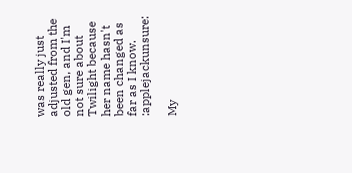was really just adjusted from the old gen, and I'm not sure about Twilight because her name hasn't been changed as far as I know. :applejackunsure:

My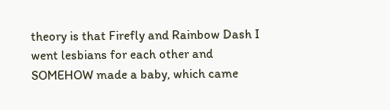theory is that Firefly and Rainbow Dash I went lesbians for each other and SOMEHOW made a baby, which came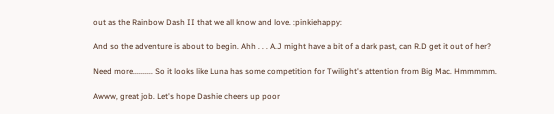out as the Rainbow Dash II that we all know and love. :pinkiehappy:

And so the adventure is about to begin. Ahh . . . A.J might have a bit of a dark past, can R.D get it out of her?

Need more.......... So it looks like Luna has some competition for Twilight's attention from Big Mac. Hmmmmm.

Awww, great job. Let's hope Dashie cheers up poor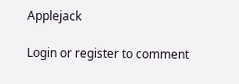Applejack

Login or register to comment